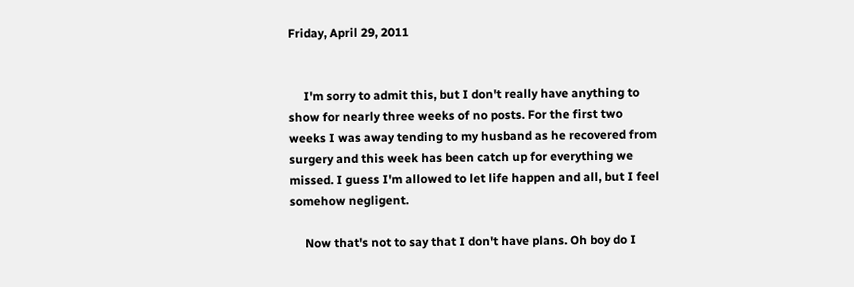Friday, April 29, 2011


     I'm sorry to admit this, but I don't really have anything to show for nearly three weeks of no posts. For the first two weeks I was away tending to my husband as he recovered from surgery and this week has been catch up for everything we missed. I guess I'm allowed to let life happen and all, but I feel somehow negligent.

     Now that's not to say that I don't have plans. Oh boy do I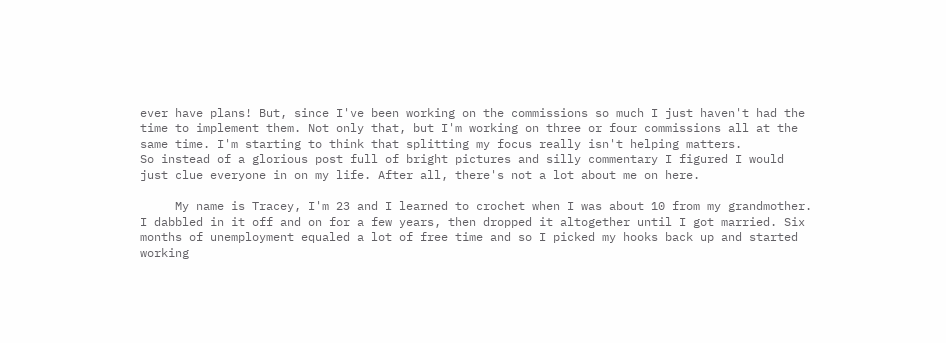ever have plans! But, since I've been working on the commissions so much I just haven't had the time to implement them. Not only that, but I'm working on three or four commissions all at the same time. I'm starting to think that splitting my focus really isn't helping matters.
So instead of a glorious post full of bright pictures and silly commentary I figured I would just clue everyone in on my life. After all, there's not a lot about me on here.

     My name is Tracey, I'm 23 and I learned to crochet when I was about 10 from my grandmother. I dabbled in it off and on for a few years, then dropped it altogether until I got married. Six months of unemployment equaled a lot of free time and so I picked my hooks back up and started working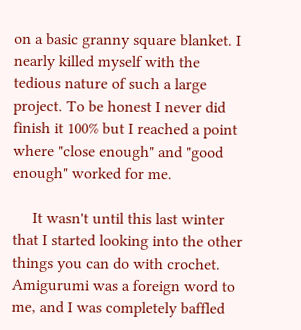on a basic granny square blanket. I nearly killed myself with the tedious nature of such a large project. To be honest I never did finish it 100% but I reached a point where "close enough" and "good enough" worked for me.

     It wasn't until this last winter that I started looking into the other things you can do with crochet. Amigurumi was a foreign word to me, and I was completely baffled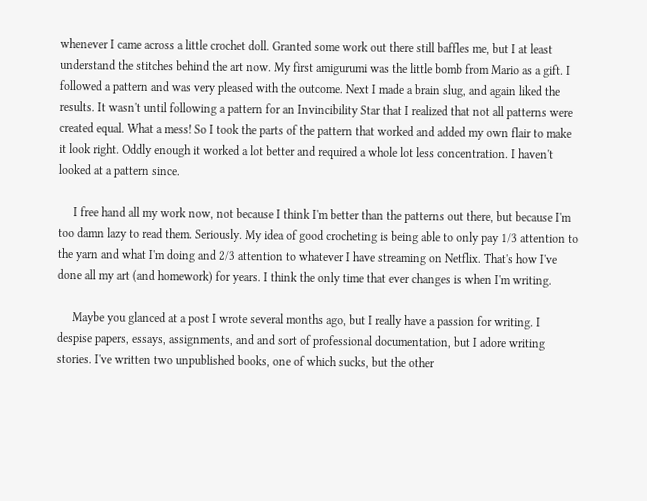whenever I came across a little crochet doll. Granted some work out there still baffles me, but I at least understand the stitches behind the art now. My first amigurumi was the little bomb from Mario as a gift. I followed a pattern and was very pleased with the outcome. Next I made a brain slug, and again liked the results. It wasn't until following a pattern for an Invincibility Star that I realized that not all patterns were created equal. What a mess! So I took the parts of the pattern that worked and added my own flair to make it look right. Oddly enough it worked a lot better and required a whole lot less concentration. I haven't looked at a pattern since.

     I free hand all my work now, not because I think I'm better than the patterns out there, but because I'm too damn lazy to read them. Seriously. My idea of good crocheting is being able to only pay 1/3 attention to the yarn and what I'm doing and 2/3 attention to whatever I have streaming on Netflix. That's how I've done all my art (and homework) for years. I think the only time that ever changes is when I'm writing.

     Maybe you glanced at a post I wrote several months ago, but I really have a passion for writing. I despise papers, essays, assignments, and and sort of professional documentation, but I adore writing stories. I've written two unpublished books, one of which sucks, but the other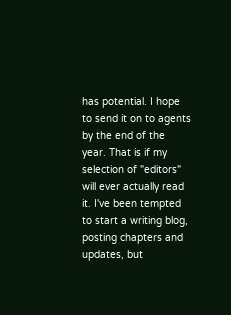has potential. I hope to send it on to agents by the end of the year. That is if my selection of "editors" will ever actually read it. I've been tempted to start a writing blog, posting chapters and updates, but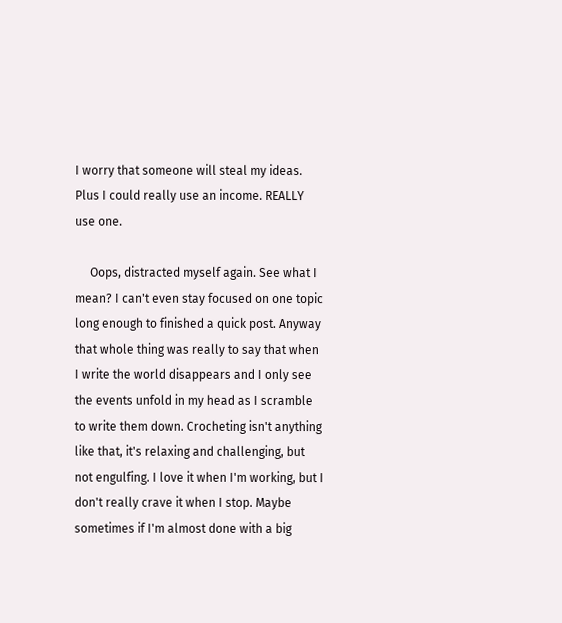I worry that someone will steal my ideas. Plus I could really use an income. REALLY use one.

     Oops, distracted myself again. See what I mean? I can't even stay focused on one topic long enough to finished a quick post. Anyway that whole thing was really to say that when I write the world disappears and I only see the events unfold in my head as I scramble to write them down. Crocheting isn't anything like that, it's relaxing and challenging, but not engulfing. I love it when I'm working, but I don't really crave it when I stop. Maybe sometimes if I'm almost done with a big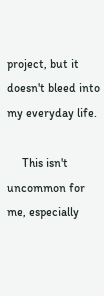project, but it doesn't bleed into my everyday life.

     This isn't uncommon for me, especially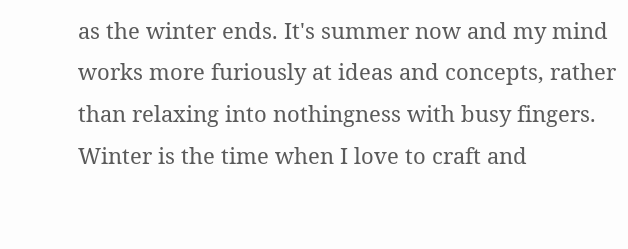as the winter ends. It's summer now and my mind works more furiously at ideas and concepts, rather than relaxing into nothingness with busy fingers. Winter is the time when I love to craft and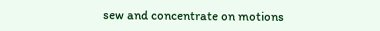sew and concentrate on motions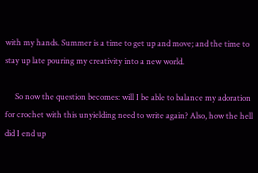with my hands. Summer is a time to get up and move; and the time to stay up late pouring my creativity into a new world.

     So now the question becomes: will I be able to balance my adoration for crochet with this unyielding need to write again? Also, how the hell did I end up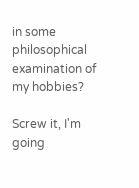in some philosophical examination of my hobbies?

Screw it, I'm going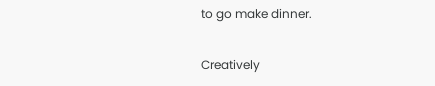to go make dinner.

Creatively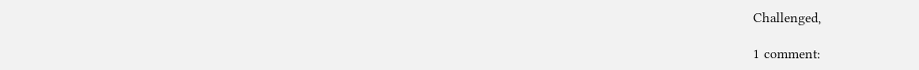Challenged,

1 comment: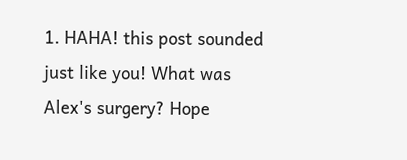1. HAHA! this post sounded just like you! What was Alex's surgery? Hope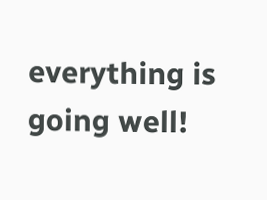everything is going well!